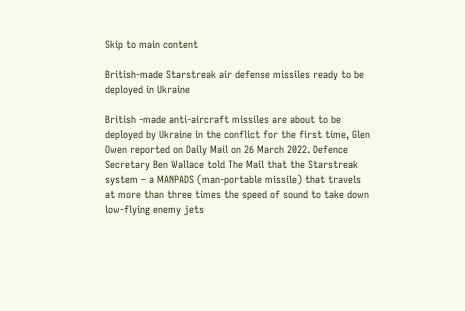Skip to main content

British-made Starstreak air defense missiles ready to be deployed in Ukraine

British -made anti-aircraft missiles are about to be deployed by Ukraine in the conflict for the first time, Glen Owen reported on Daily Mail on 26 March 2022. Defence Secretary Ben Wallace told The Mail that the Starstreak system – a MANPADS (man-portable missile) that travels at more than three times the speed of sound to take down low-flying enemy jets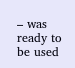– was ready to be used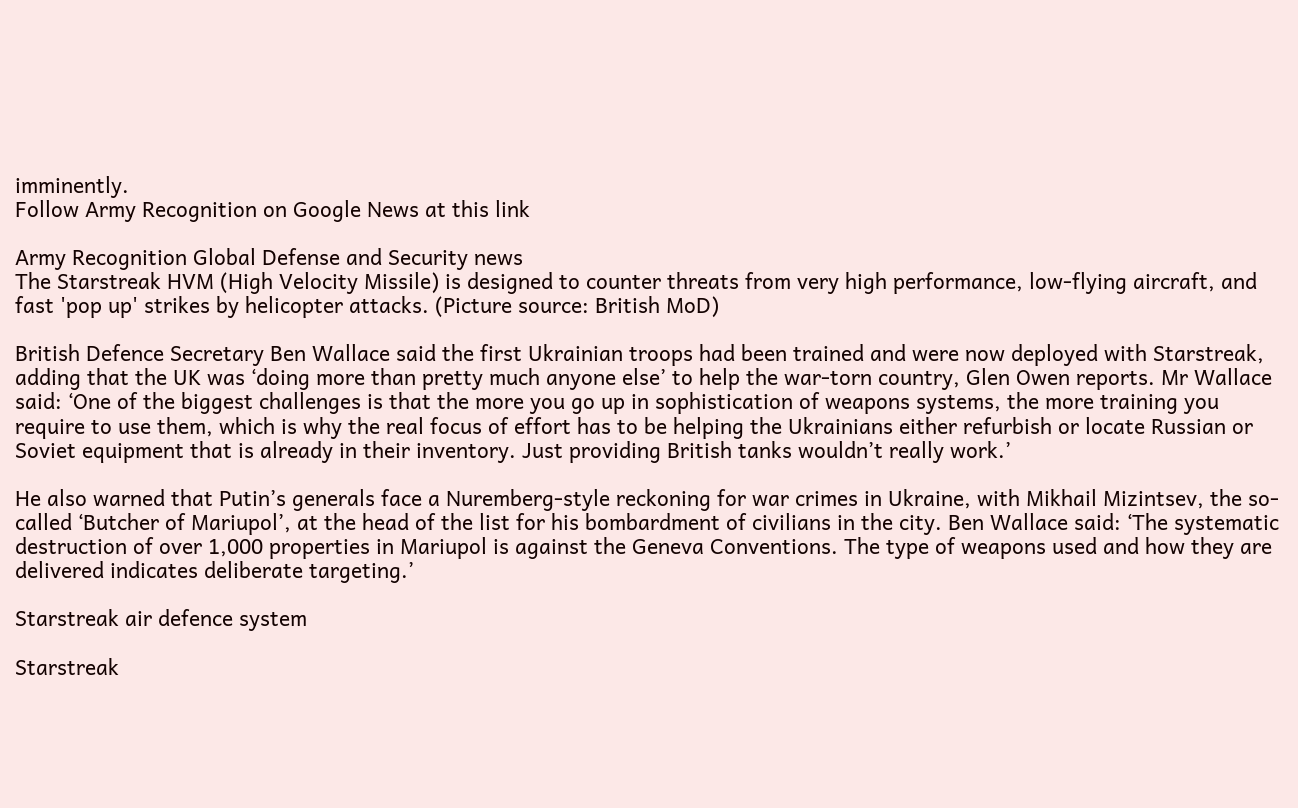imminently.
Follow Army Recognition on Google News at this link

Army Recognition Global Defense and Security news
The Starstreak HVM (High Velocity Missile) is designed to counter threats from very high performance, low-flying aircraft, and fast 'pop up' strikes by helicopter attacks. (Picture source: British MoD)

British Defence Secretary Ben Wallace said the first Ukrainian troops had been trained and were now deployed with Starstreak, adding that the UK was ‘doing more than pretty much anyone else’ to help the war-torn country, Glen Owen reports. Mr Wallace said: ‘One of the biggest challenges is that the more you go up in sophistication of weapons systems, the more training you require to use them, which is why the real focus of effort has to be helping the Ukrainians either refurbish or locate Russian or Soviet equipment that is already in their inventory. Just providing British tanks wouldn’t really work.’

He also warned that Putin’s generals face a Nuremberg-style reckoning for war crimes in Ukraine, with Mikhail Mizintsev, the so-called ‘Butcher of Mariupol’, at the head of the list for his bombardment of civilians in the city. Ben Wallace said: ‘The systematic destruction of over 1,000 properties in Mariupol is against the Geneva Conventions. The type of weapons used and how they are delivered indicates deliberate targeting.’

Starstreak air defence system

Starstreak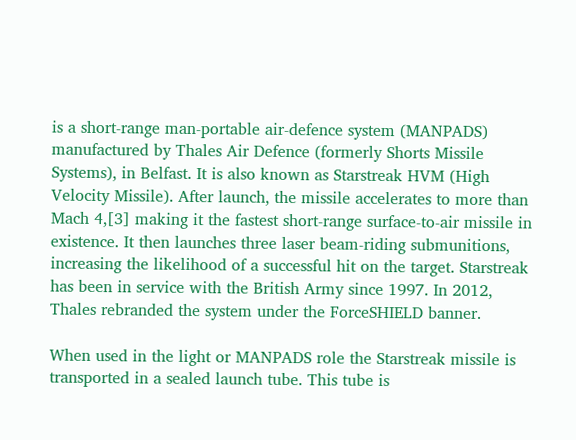is a short-range man-portable air-defence system (MANPADS) manufactured by Thales Air Defence (formerly Shorts Missile Systems), in Belfast. It is also known as Starstreak HVM (High Velocity Missile). After launch, the missile accelerates to more than Mach 4,[3] making it the fastest short-range surface-to-air missile in existence. It then launches three laser beam-riding submunitions, increasing the likelihood of a successful hit on the target. Starstreak has been in service with the British Army since 1997. In 2012, Thales rebranded the system under the ForceSHIELD banner.

When used in the light or MANPADS role the Starstreak missile is transported in a sealed launch tube. This tube is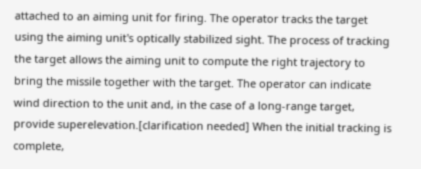attached to an aiming unit for firing. The operator tracks the target using the aiming unit's optically stabilized sight. The process of tracking the target allows the aiming unit to compute the right trajectory to bring the missile together with the target. The operator can indicate wind direction to the unit and, in the case of a long-range target, provide superelevation.[clarification needed] When the initial tracking is complete,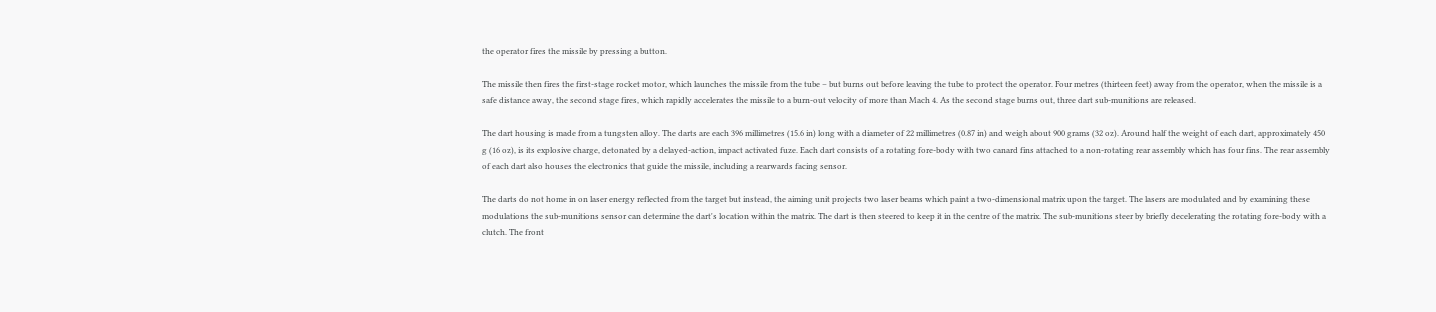the operator fires the missile by pressing a button.

The missile then fires the first-stage rocket motor, which launches the missile from the tube – but burns out before leaving the tube to protect the operator. Four metres (thirteen feet) away from the operator, when the missile is a safe distance away, the second stage fires, which rapidly accelerates the missile to a burn-out velocity of more than Mach 4. As the second stage burns out, three dart sub-munitions are released.

The dart housing is made from a tungsten alloy. The darts are each 396 millimetres (15.6 in) long with a diameter of 22 millimetres (0.87 in) and weigh about 900 grams (32 oz). Around half the weight of each dart, approximately 450 g (16 oz), is its explosive charge, detonated by a delayed-action, impact activated fuze. Each dart consists of a rotating fore-body with two canard fins attached to a non-rotating rear assembly which has four fins. The rear assembly of each dart also houses the electronics that guide the missile, including a rearwards facing sensor.

The darts do not home in on laser energy reflected from the target but instead, the aiming unit projects two laser beams which paint a two-dimensional matrix upon the target. The lasers are modulated and by examining these modulations the sub-munitions sensor can determine the dart's location within the matrix. The dart is then steered to keep it in the centre of the matrix. The sub-munitions steer by briefly decelerating the rotating fore-body with a clutch. The front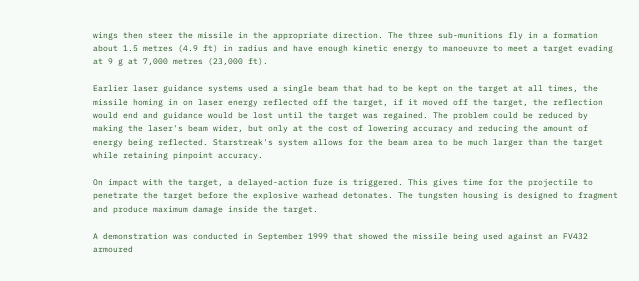wings then steer the missile in the appropriate direction. The three sub-munitions fly in a formation about 1.5 metres (4.9 ft) in radius and have enough kinetic energy to manoeuvre to meet a target evading at 9 g at 7,000 metres (23,000 ft).

Earlier laser guidance systems used a single beam that had to be kept on the target at all times, the missile homing in on laser energy reflected off the target, if it moved off the target, the reflection would end and guidance would be lost until the target was regained. The problem could be reduced by making the laser's beam wider, but only at the cost of lowering accuracy and reducing the amount of energy being reflected. Starstreak's system allows for the beam area to be much larger than the target while retaining pinpoint accuracy.

On impact with the target, a delayed-action fuze is triggered. This gives time for the projectile to penetrate the target before the explosive warhead detonates. The tungsten housing is designed to fragment and produce maximum damage inside the target.

A demonstration was conducted in September 1999 that showed the missile being used against an FV432 armoured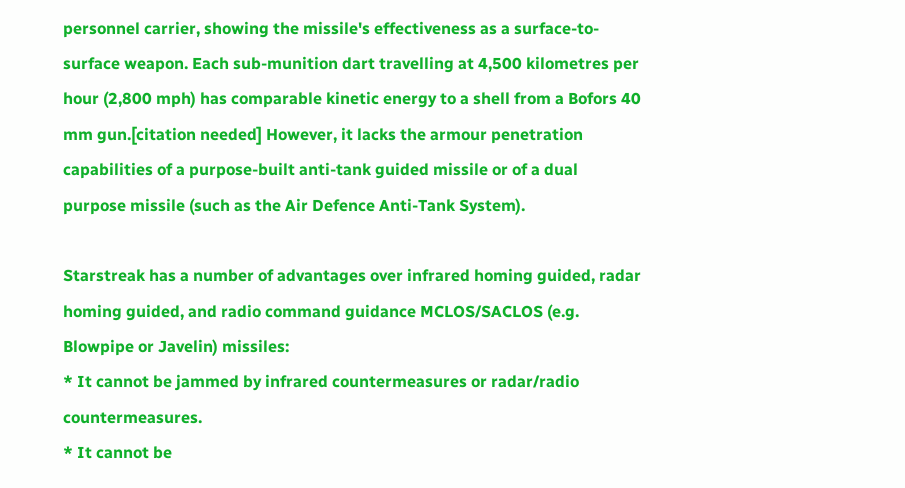personnel carrier, showing the missile's effectiveness as a surface-to-surface weapon. Each sub-munition dart travelling at 4,500 kilometres per hour (2,800 mph) has comparable kinetic energy to a shell from a Bofors 40 mm gun.[citation needed] However, it lacks the armour penetration capabilities of a purpose-built anti-tank guided missile or of a dual purpose missile (such as the Air Defence Anti-Tank System).

Starstreak has a number of advantages over infrared homing guided, radar homing guided, and radio command guidance MCLOS/SACLOS (e.g. Blowpipe or Javelin) missiles:
* It cannot be jammed by infrared countermeasures or radar/radio countermeasures.
* It cannot be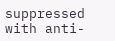suppressed with anti-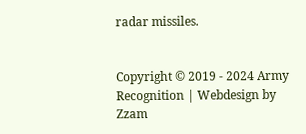radar missiles.


Copyright © 2019 - 2024 Army Recognition | Webdesign by Zzam